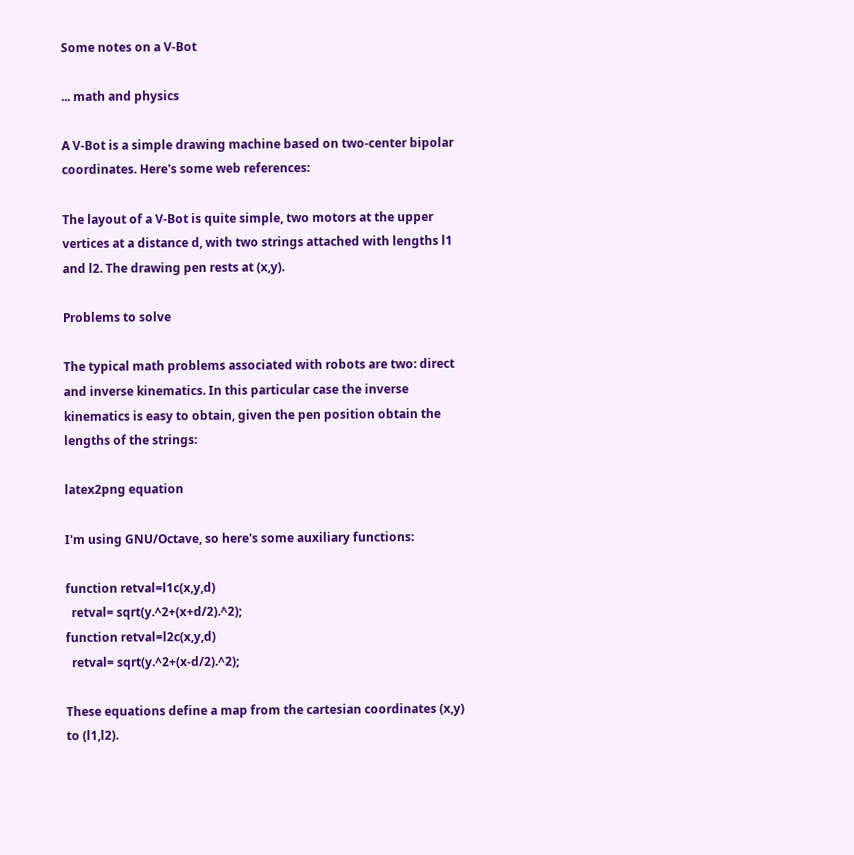Some notes on a V-Bot

... math and physics

A V-Bot is a simple drawing machine based on two-center bipolar coordinates. Here's some web references:

The layout of a V-Bot is quite simple, two motors at the upper vertices at a distance d, with two strings attached with lengths l1 and l2. The drawing pen rests at (x,y).

Problems to solve

The typical math problems associated with robots are two: direct and inverse kinematics. In this particular case the inverse kinematics is easy to obtain, given the pen position obtain the lengths of the strings:

latex2png equation

I'm using GNU/Octave, so here's some auxiliary functions:

function retval=l1c(x,y,d)
  retval= sqrt(y.^2+(x+d/2).^2);
function retval=l2c(x,y,d)
  retval= sqrt(y.^2+(x-d/2).^2);

These equations define a map from the cartesian coordinates (x,y) to (l1,l2).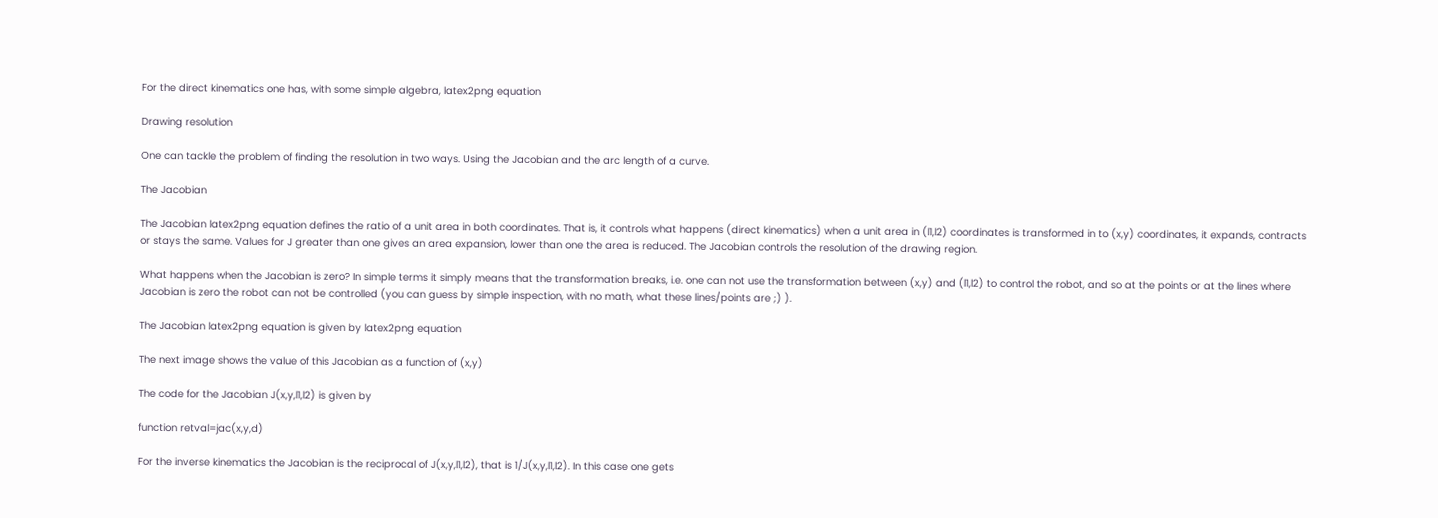For the direct kinematics one has, with some simple algebra, latex2png equation

Drawing resolution

One can tackle the problem of finding the resolution in two ways. Using the Jacobian and the arc length of a curve.

The Jacobian

The Jacobian latex2png equation defines the ratio of a unit area in both coordinates. That is, it controls what happens (direct kinematics) when a unit area in (l1,l2) coordinates is transformed in to (x,y) coordinates, it expands, contracts or stays the same. Values for J greater than one gives an area expansion, lower than one the area is reduced. The Jacobian controls the resolution of the drawing region.

What happens when the Jacobian is zero? In simple terms it simply means that the transformation breaks, i.e. one can not use the transformation between (x,y) and (l1,l2) to control the robot, and so at the points or at the lines where Jacobian is zero the robot can not be controlled (you can guess by simple inspection, with no math, what these lines/points are ;) ).

The Jacobian latex2png equation is given by latex2png equation

The next image shows the value of this Jacobian as a function of (x,y)

The code for the Jacobian J(x,y,l1,l2) is given by

function retval=jac(x,y,d)

For the inverse kinematics the Jacobian is the reciprocal of J(x,y,l1,l2), that is 1/J(x,y,l1,l2). In this case one gets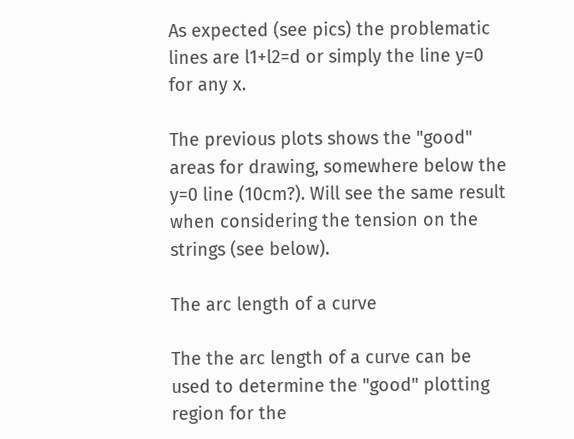As expected (see pics) the problematic lines are l1+l2=d or simply the line y=0 for any x.

The previous plots shows the "good" areas for drawing, somewhere below the y=0 line (10cm?). Will see the same result when considering the tension on the strings (see below).

The arc length of a curve

The the arc length of a curve can be used to determine the "good" plotting region for the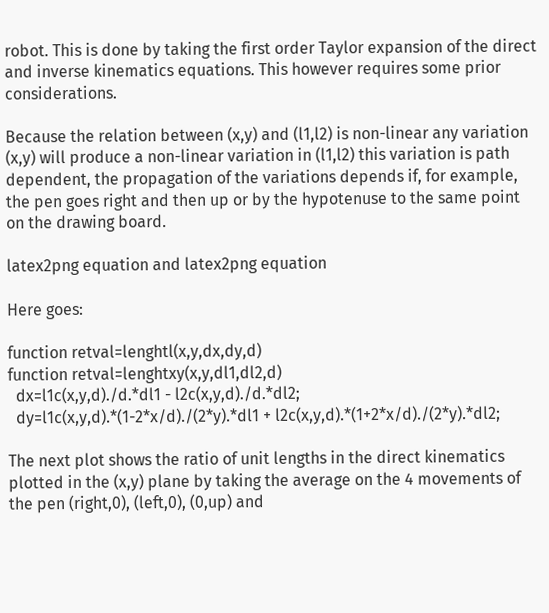robot. This is done by taking the first order Taylor expansion of the direct and inverse kinematics equations. This however requires some prior considerations.

Because the relation between (x,y) and (l1,l2) is non-linear any variation (x,y) will produce a non-linear variation in (l1,l2) this variation is path dependent, the propagation of the variations depends if, for example, the pen goes right and then up or by the hypotenuse to the same point on the drawing board.

latex2png equation and latex2png equation

Here goes:

function retval=lenghtl(x,y,dx,dy,d)
function retval=lenghtxy(x,y,dl1,dl2,d)
  dx=l1c(x,y,d)./d.*dl1 - l2c(x,y,d)./d.*dl2;
  dy=l1c(x,y,d).*(1-2*x/d)./(2*y).*dl1 + l2c(x,y,d).*(1+2*x/d)./(2*y).*dl2;

The next plot shows the ratio of unit lengths in the direct kinematics plotted in the (x,y) plane by taking the average on the 4 movements of the pen (right,0), (left,0), (0,up) and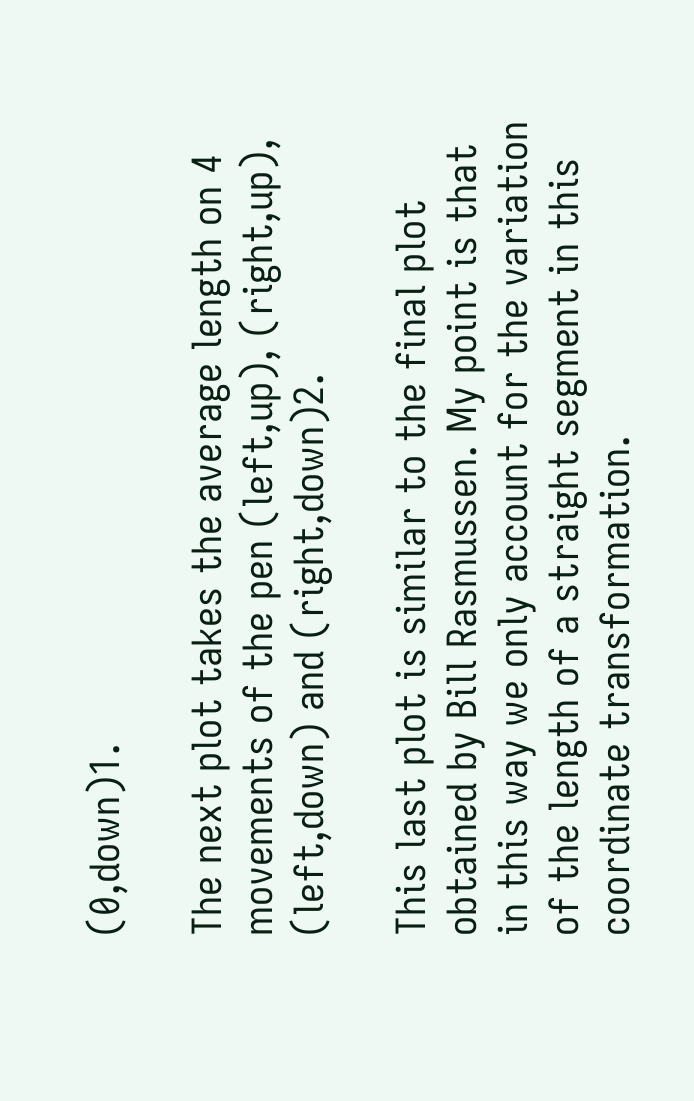(0,down)1.

The next plot takes the average length on 4 movements of the pen (left,up), (right,up), (left,down) and (right,down)2.

This last plot is similar to the final plot obtained by Bill Rasmussen. My point is that in this way we only account for the variation of the length of a straight segment in this coordinate transformation.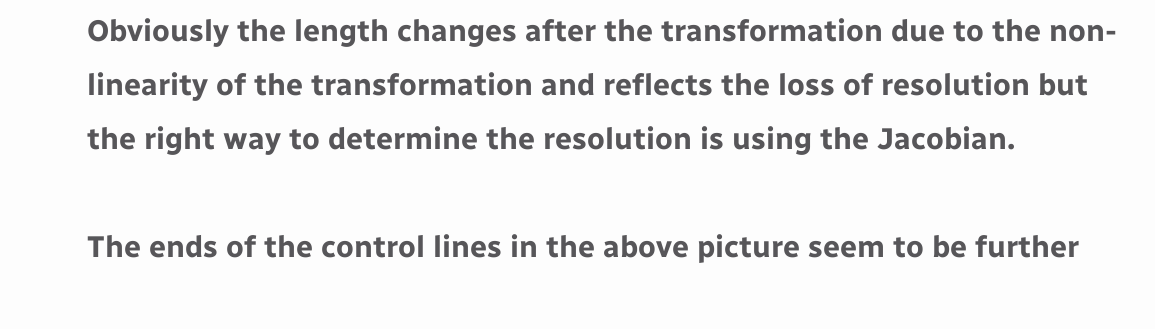Obviously the length changes after the transformation due to the non-linearity of the transformation and reflects the loss of resolution but the right way to determine the resolution is using the Jacobian.

The ends of the control lines in the above picture seem to be further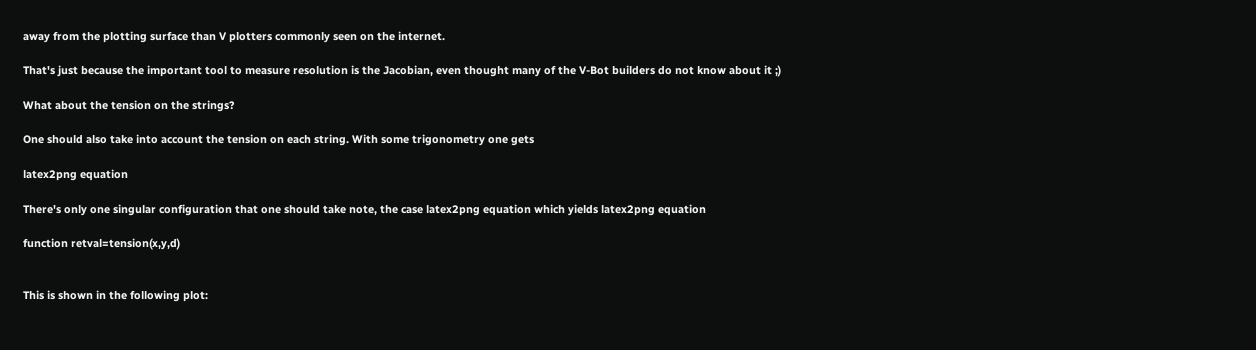away from the plotting surface than V plotters commonly seen on the internet.

That's just because the important tool to measure resolution is the Jacobian, even thought many of the V-Bot builders do not know about it ;)

What about the tension on the strings?

One should also take into account the tension on each string. With some trigonometry one gets

latex2png equation

There's only one singular configuration that one should take note, the case latex2png equation which yields latex2png equation

function retval=tension(x,y,d)


This is shown in the following plot: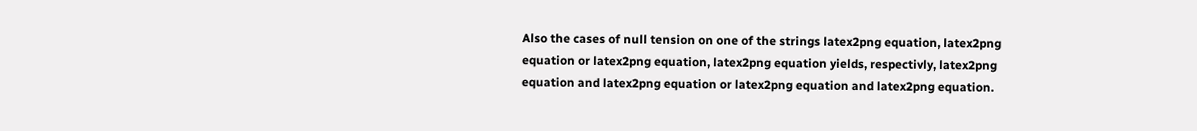Also the cases of null tension on one of the strings latex2png equation, latex2png equation or latex2png equation, latex2png equation yields, respectivly, latex2png equation and latex2png equation or latex2png equation and latex2png equation.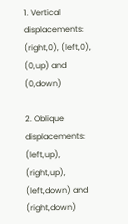1. Vertical displacements: (right,0), (left,0), (0,up) and (0,down)

2. Oblique displacements: (left,up), (right,up), (left,down) and (right,down)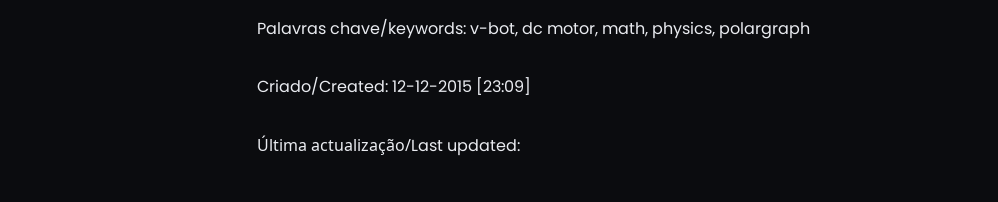Palavras chave/keywords: v-bot, dc motor, math, physics, polargraph

Criado/Created: 12-12-2015 [23:09]

Última actualização/Last updated: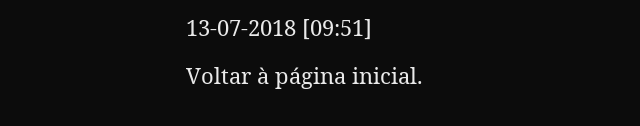13-07-2018 [09:51]

Voltar à página inicial.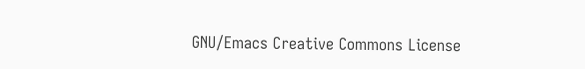GNU/Emacs Creative Commons License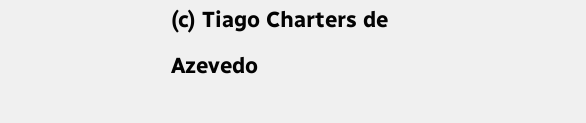(c) Tiago Charters de Azevedo